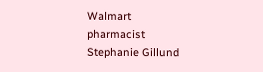Walmart pharmacist Stephanie Gillund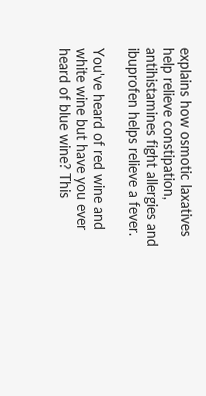explains how osmotic laxatives help relieve constipation, antihistamines fight allergies and ibuprofen helps relieve a fever.

You've heard of red wine and white wine but have you ever heard of blue wine? This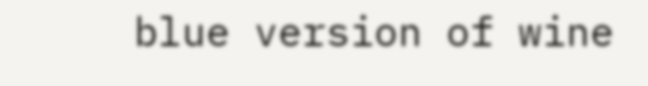blue version of wine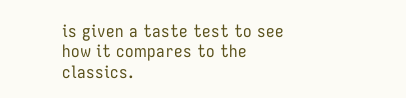is given a taste test to see how it compares to the classics.